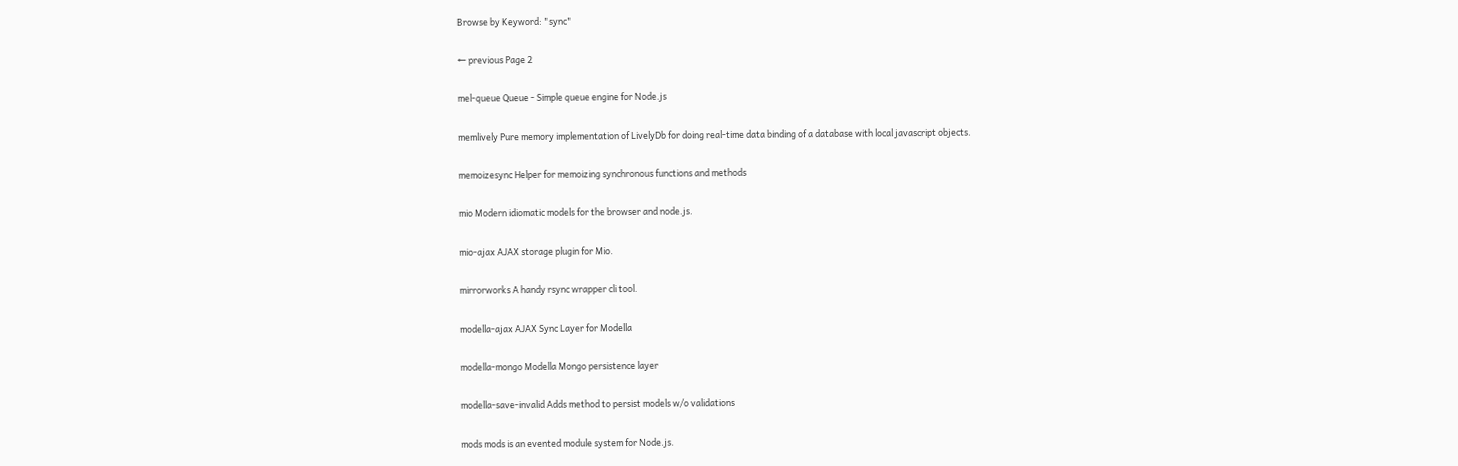Browse by Keyword: "sync"

← previous Page 2

mel-queue Queue - Simple queue engine for Node.js

memlively Pure memory implementation of LivelyDb for doing real-time data binding of a database with local javascript objects.

memoizesync Helper for memoizing synchronous functions and methods

mio Modern idiomatic models for the browser and node.js.

mio-ajax AJAX storage plugin for Mio.

mirrorworks A handy rsync wrapper cli tool.

modella-ajax AJAX Sync Layer for Modella

modella-mongo Modella Mongo persistence layer

modella-save-invalid Adds method to persist models w/o validations

mods mods is an evented module system for Node.js.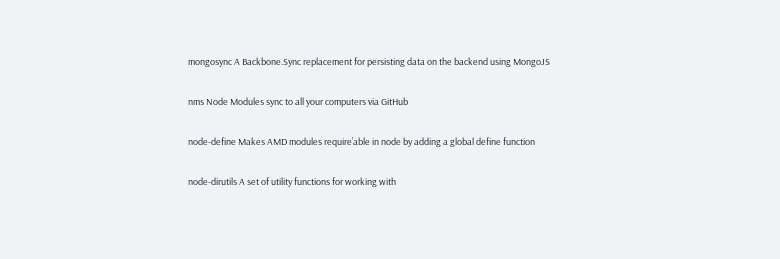mongosync A Backbone.Sync replacement for persisting data on the backend using MongoJS

nms Node Modules sync to all your computers via GitHub

node-define Makes AMD modules require’able in node by adding a global define function

node-dirutils A set of utility functions for working with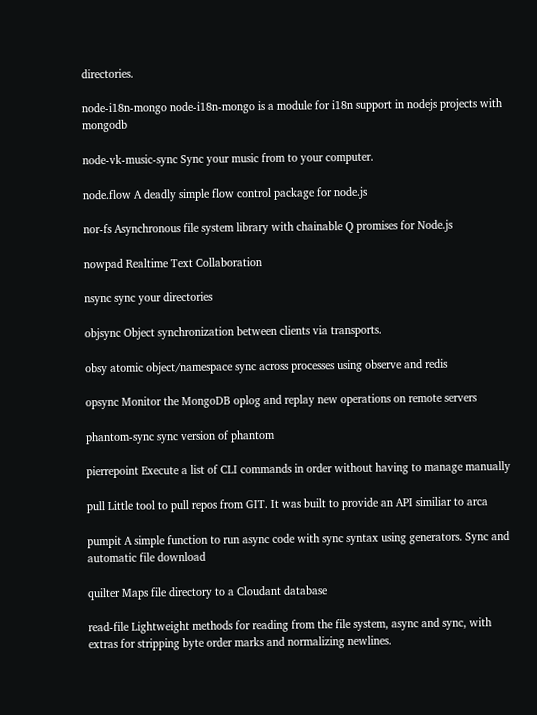directories.

node-i18n-mongo node-i18n-mongo is a module for i18n support in nodejs projects with mongodb

node-vk-music-sync Sync your music from to your computer.

node.flow A deadly simple flow control package for node.js

nor-fs Asynchronous file system library with chainable Q promises for Node.js

nowpad Realtime Text Collaboration

nsync sync your directories

objsync Object synchronization between clients via transports.

obsy atomic object/namespace sync across processes using observe and redis

opsync Monitor the MongoDB oplog and replay new operations on remote servers

phantom-sync sync version of phantom

pierrepoint Execute a list of CLI commands in order without having to manage manually

pull Little tool to pull repos from GIT. It was built to provide an API similiar to arca

pumpit A simple function to run async code with sync syntax using generators. Sync and automatic file download

quilter Maps file directory to a Cloudant database

read-file Lightweight methods for reading from the file system, async and sync, with extras for stripping byte order marks and normalizing newlines.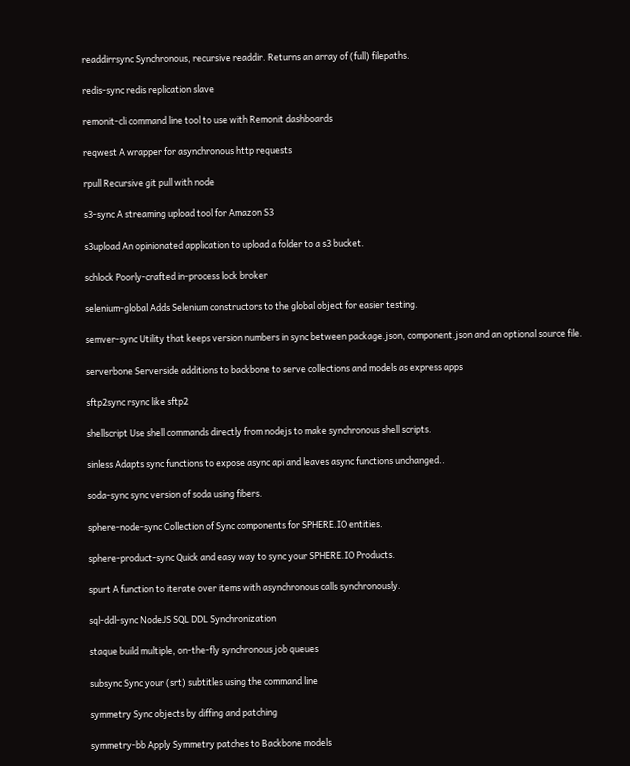readdirrsync Synchronous, recursive readdir. Returns an array of (full) filepaths.

redis-sync redis replication slave

remonit-cli command line tool to use with Remonit dashboards

reqwest A wrapper for asynchronous http requests

rpull Recursive git pull with node

s3-sync A streaming upload tool for Amazon S3

s3upload An opinionated application to upload a folder to a s3 bucket.

schlock Poorly-crafted in-process lock broker

selenium-global Adds Selenium constructors to the global object for easier testing.

semver-sync Utility that keeps version numbers in sync between package.json, component.json and an optional source file.

serverbone Serverside additions to backbone to serve collections and models as express apps

sftp2sync rsync like sftp2

shellscript Use shell commands directly from nodejs to make synchronous shell scripts.

sinless Adapts sync functions to expose async api and leaves async functions unchanged..

soda-sync sync version of soda using fibers.

sphere-node-sync Collection of Sync components for SPHERE.IO entities.

sphere-product-sync Quick and easy way to sync your SPHERE.IO Products.

spurt A function to iterate over items with asynchronous calls synchronously.

sql-ddl-sync NodeJS SQL DDL Synchronization

staque build multiple, on-the-fly synchronous job queues

subsync Sync your (srt) subtitles using the command line

symmetry Sync objects by diffing and patching

symmetry-bb Apply Symmetry patches to Backbone models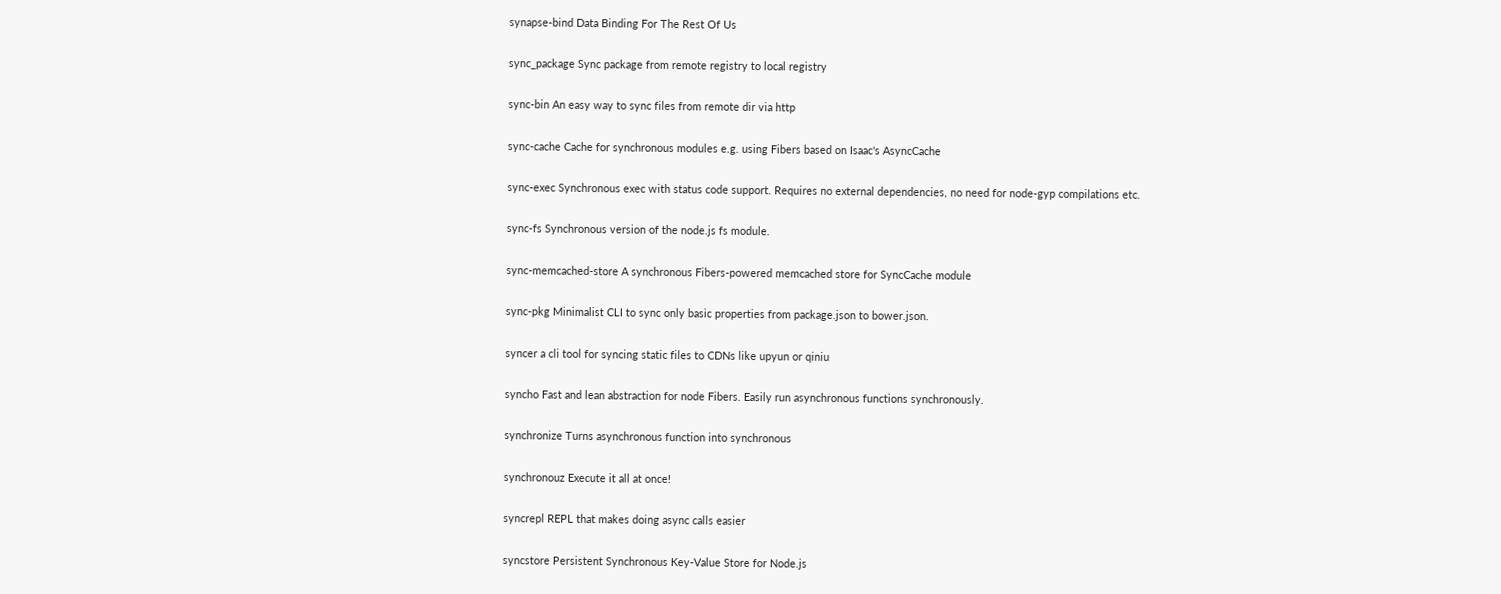synapse-bind Data Binding For The Rest Of Us

sync_package Sync package from remote registry to local registry

sync-bin An easy way to sync files from remote dir via http

sync-cache Cache for synchronous modules e.g. using Fibers based on Isaac's AsyncCache

sync-exec Synchronous exec with status code support. Requires no external dependencies, no need for node-gyp compilations etc.

sync-fs Synchronous version of the node.js fs module.

sync-memcached-store A synchronous Fibers-powered memcached store for SyncCache module

sync-pkg Minimalist CLI to sync only basic properties from package.json to bower.json.

syncer a cli tool for syncing static files to CDNs like upyun or qiniu

syncho Fast and lean abstraction for node Fibers. Easily run asynchronous functions synchronously.

synchronize Turns asynchronous function into synchronous

synchronouz Execute it all at once!

syncrepl REPL that makes doing async calls easier

syncstore Persistent Synchronous Key-Value Store for Node.js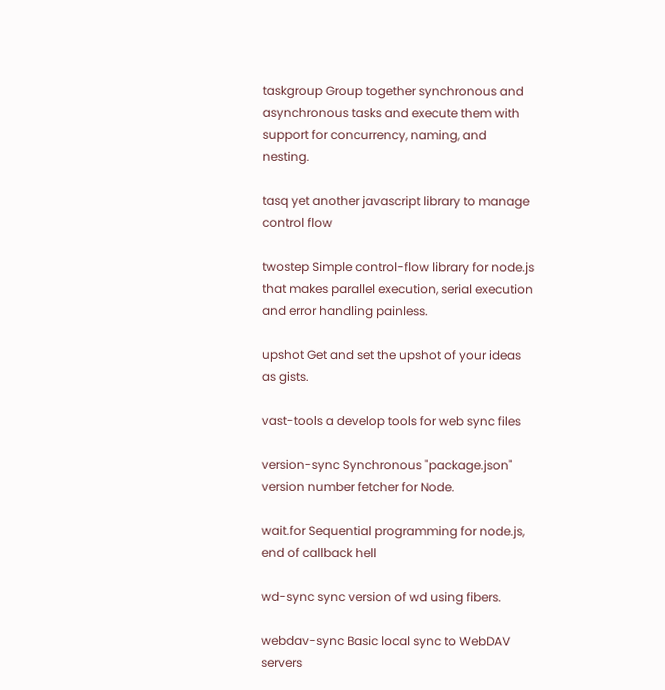taskgroup Group together synchronous and asynchronous tasks and execute them with support for concurrency, naming, and nesting.

tasq yet another javascript library to manage control flow

twostep Simple control-flow library for node.js that makes parallel execution, serial execution and error handling painless.

upshot Get and set the upshot of your ideas as gists.

vast-tools a develop tools for web sync files

version-sync Synchronous "package.json" version number fetcher for Node.

wait.for Sequential programming for node.js, end of callback hell

wd-sync sync version of wd using fibers.

webdav-sync Basic local sync to WebDAV servers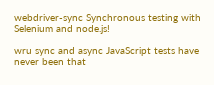webdriver-sync Synchronous testing with Selenium and node.js!

wru sync and async JavaScript tests have never been that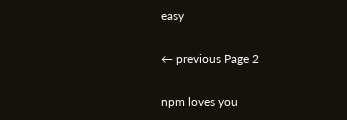easy

← previous Page 2

npm loves you